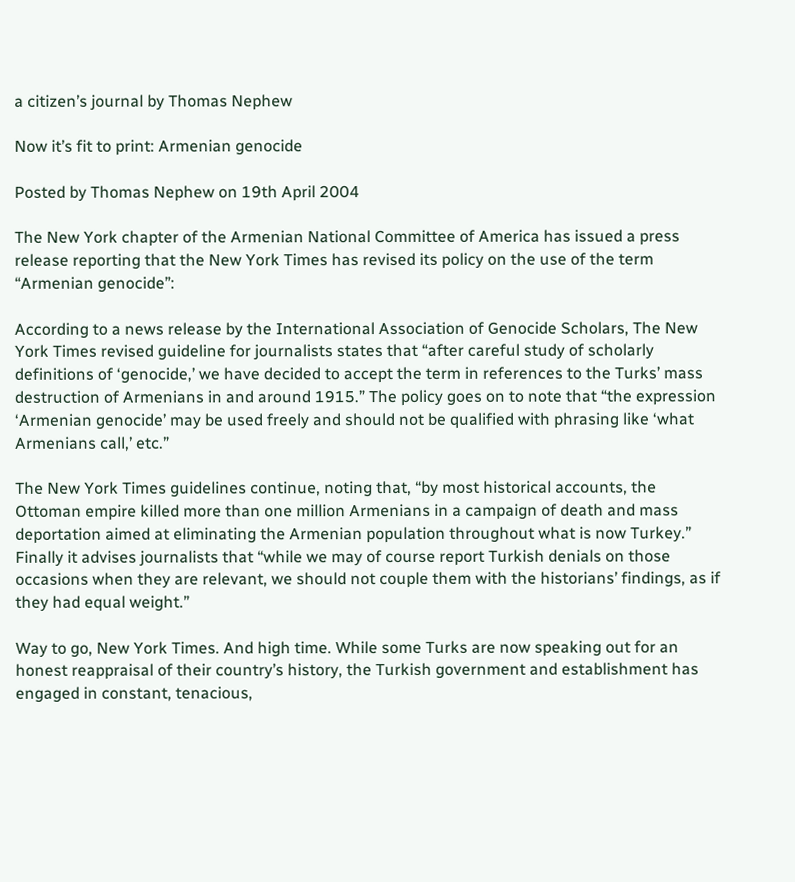a citizen’s journal by Thomas Nephew

Now it’s fit to print: Armenian genocide

Posted by Thomas Nephew on 19th April 2004

The New York chapter of the Armenian National Committee of America has issued a press release reporting that the New York Times has revised its policy on the use of the term “Armenian genocide”:

According to a news release by the International Association of Genocide Scholars, The New York Times revised guideline for journalists states that “after careful study of scholarly definitions of ‘genocide,’ we have decided to accept the term in references to the Turks’ mass destruction of Armenians in and around 1915.” The policy goes on to note that “the expression ‘Armenian genocide’ may be used freely and should not be qualified with phrasing like ‘what Armenians call,’ etc.”

The New York Times guidelines continue, noting that, “by most historical accounts, the Ottoman empire killed more than one million Armenians in a campaign of death and mass deportation aimed at eliminating the Armenian population throughout what is now Turkey.” Finally it advises journalists that “while we may of course report Turkish denials on those occasions when they are relevant, we should not couple them with the historians’ findings, as if they had equal weight.”

Way to go, New York Times. And high time. While some Turks are now speaking out for an honest reappraisal of their country’s history, the Turkish government and establishment has engaged in constant, tenacious,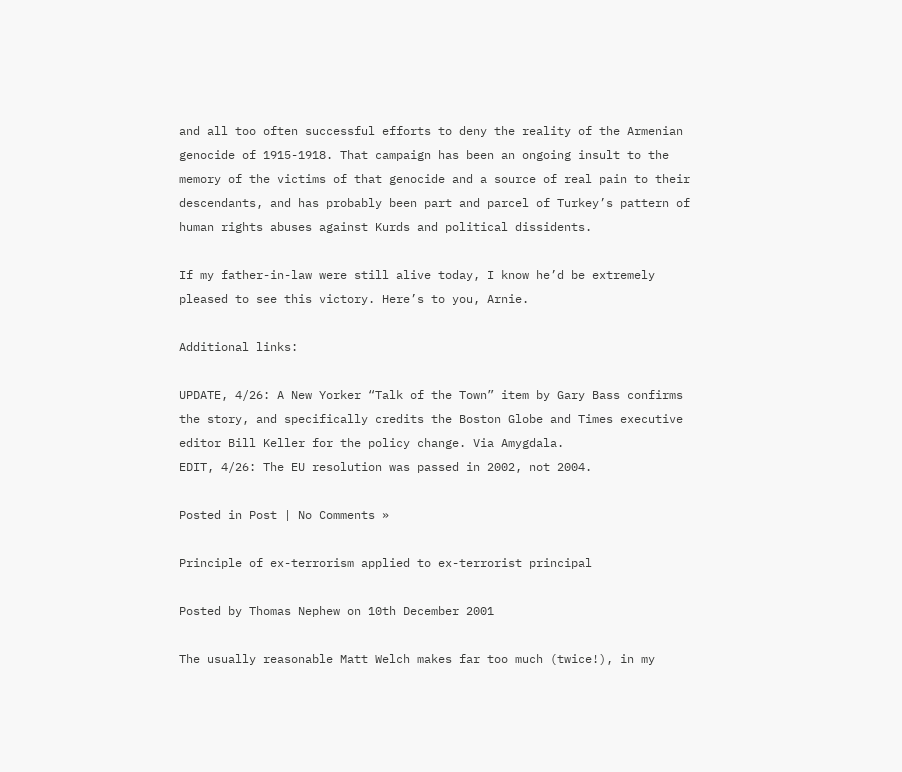and all too often successful efforts to deny the reality of the Armenian genocide of 1915-1918. That campaign has been an ongoing insult to the memory of the victims of that genocide and a source of real pain to their descendants, and has probably been part and parcel of Turkey’s pattern of human rights abuses against Kurds and political dissidents.

If my father-in-law were still alive today, I know he’d be extremely pleased to see this victory. Here’s to you, Arnie.

Additional links:

UPDATE, 4/26: A New Yorker “Talk of the Town” item by Gary Bass confirms the story, and specifically credits the Boston Globe and Times executive editor Bill Keller for the policy change. Via Amygdala.
EDIT, 4/26: The EU resolution was passed in 2002, not 2004.

Posted in Post | No Comments »

Principle of ex-terrorism applied to ex-terrorist principal

Posted by Thomas Nephew on 10th December 2001

The usually reasonable Matt Welch makes far too much (twice!), in my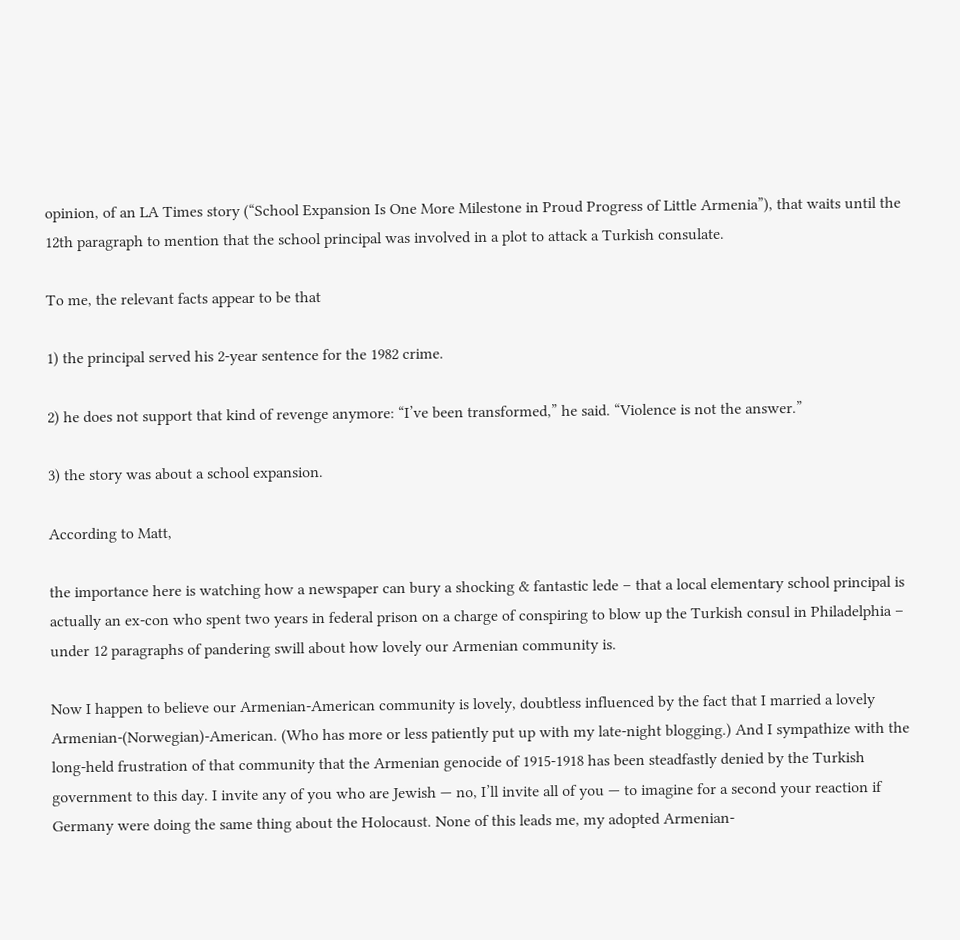opinion, of an LA Times story (“School Expansion Is One More Milestone in Proud Progress of Little Armenia”), that waits until the 12th paragraph to mention that the school principal was involved in a plot to attack a Turkish consulate.

To me, the relevant facts appear to be that

1) the principal served his 2-year sentence for the 1982 crime.

2) he does not support that kind of revenge anymore: “I’ve been transformed,” he said. “Violence is not the answer.”

3) the story was about a school expansion.

According to Matt,

the importance here is watching how a newspaper can bury a shocking & fantastic lede – that a local elementary school principal is actually an ex-con who spent two years in federal prison on a charge of conspiring to blow up the Turkish consul in Philadelphia – under 12 paragraphs of pandering swill about how lovely our Armenian community is.

Now I happen to believe our Armenian-American community is lovely, doubtless influenced by the fact that I married a lovely Armenian-(Norwegian)-American. (Who has more or less patiently put up with my late-night blogging.) And I sympathize with the long-held frustration of that community that the Armenian genocide of 1915-1918 has been steadfastly denied by the Turkish government to this day. I invite any of you who are Jewish — no, I’ll invite all of you — to imagine for a second your reaction if Germany were doing the same thing about the Holocaust. None of this leads me, my adopted Armenian-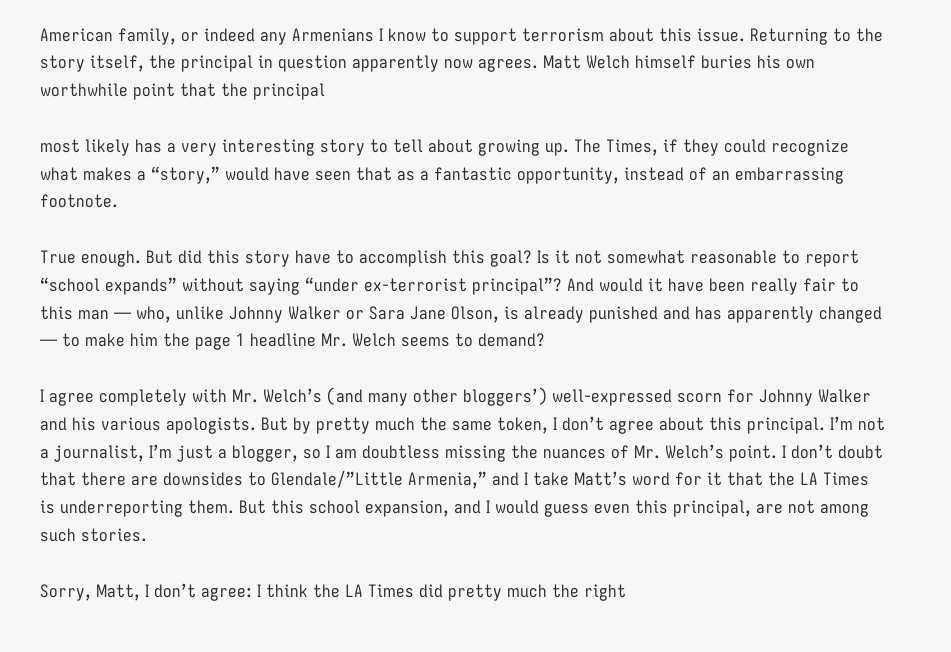American family, or indeed any Armenians I know to support terrorism about this issue. Returning to the story itself, the principal in question apparently now agrees. Matt Welch himself buries his own worthwhile point that the principal

most likely has a very interesting story to tell about growing up. The Times, if they could recognize what makes a “story,” would have seen that as a fantastic opportunity, instead of an embarrassing footnote.

True enough. But did this story have to accomplish this goal? Is it not somewhat reasonable to report “school expands” without saying “under ex-terrorist principal”? And would it have been really fair to this man — who, unlike Johnny Walker or Sara Jane Olson, is already punished and has apparently changed — to make him the page 1 headline Mr. Welch seems to demand?

I agree completely with Mr. Welch’s (and many other bloggers’) well-expressed scorn for Johnny Walker and his various apologists. But by pretty much the same token, I don’t agree about this principal. I’m not a journalist, I’m just a blogger, so I am doubtless missing the nuances of Mr. Welch’s point. I don’t doubt that there are downsides to Glendale/”Little Armenia,” and I take Matt’s word for it that the LA Times is underreporting them. But this school expansion, and I would guess even this principal, are not among such stories.

Sorry, Matt, I don’t agree: I think the LA Times did pretty much the right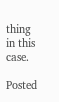thing in this case.

Posted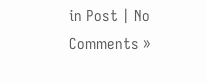in Post | No Comments »